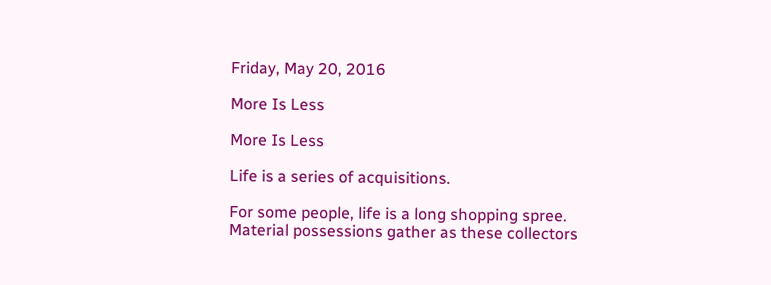Friday, May 20, 2016

More Is Less

More Is Less

Life is a series of acquisitions.

For some people, life is a long shopping spree. Material possessions gather as these collectors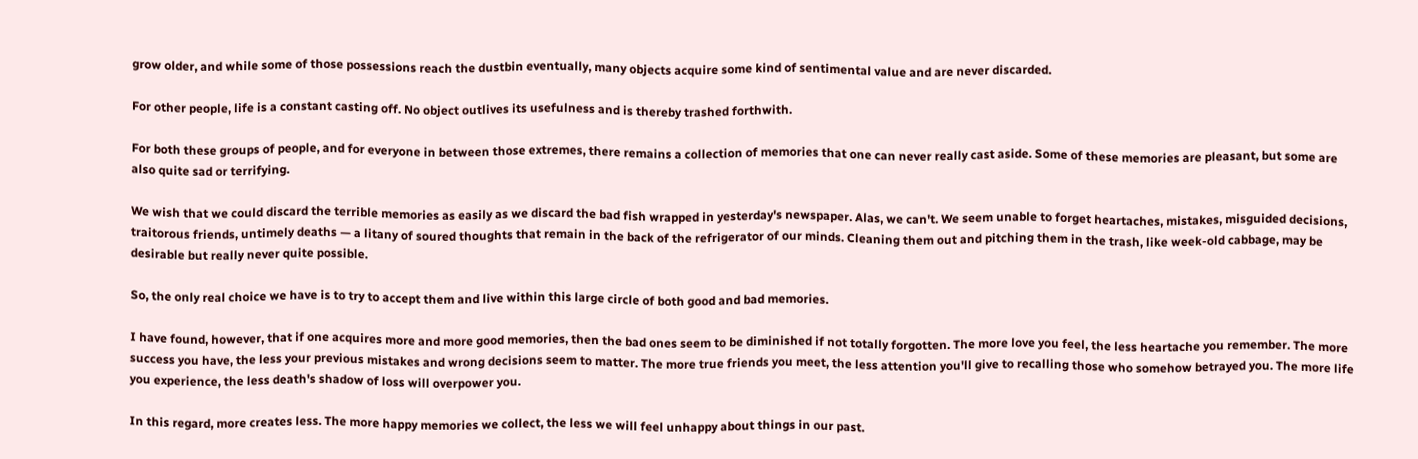grow older, and while some of those possessions reach the dustbin eventually, many objects acquire some kind of sentimental value and are never discarded.

For other people, life is a constant casting off. No object outlives its usefulness and is thereby trashed forthwith.

For both these groups of people, and for everyone in between those extremes, there remains a collection of memories that one can never really cast aside. Some of these memories are pleasant, but some are also quite sad or terrifying.

We wish that we could discard the terrible memories as easily as we discard the bad fish wrapped in yesterday's newspaper. Alas, we can't. We seem unable to forget heartaches, mistakes, misguided decisions, traitorous friends, untimely deaths — a litany of soured thoughts that remain in the back of the refrigerator of our minds. Cleaning them out and pitching them in the trash, like week-old cabbage, may be desirable but really never quite possible.

So, the only real choice we have is to try to accept them and live within this large circle of both good and bad memories.

I have found, however, that if one acquires more and more good memories, then the bad ones seem to be diminished if not totally forgotten. The more love you feel, the less heartache you remember. The more success you have, the less your previous mistakes and wrong decisions seem to matter. The more true friends you meet, the less attention you'll give to recalling those who somehow betrayed you. The more life you experience, the less death's shadow of loss will overpower you.

In this regard, more creates less. The more happy memories we collect, the less we will feel unhappy about things in our past.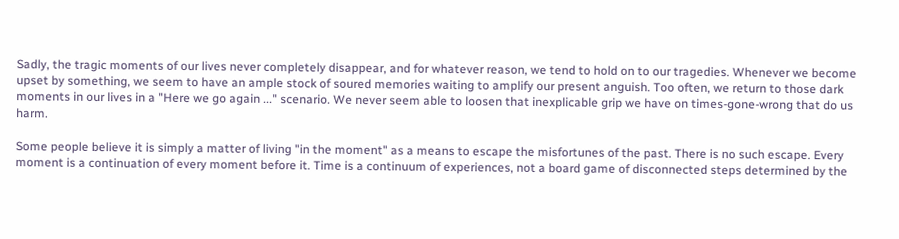Sadly, the tragic moments of our lives never completely disappear, and for whatever reason, we tend to hold on to our tragedies. Whenever we become upset by something, we seem to have an ample stock of soured memories waiting to amplify our present anguish. Too often, we return to those dark moments in our lives in a "Here we go again ..." scenario. We never seem able to loosen that inexplicable grip we have on times-gone-wrong that do us harm.

Some people believe it is simply a matter of living "in the moment" as a means to escape the misfortunes of the past. There is no such escape. Every moment is a continuation of every moment before it. Time is a continuum of experiences, not a board game of disconnected steps determined by the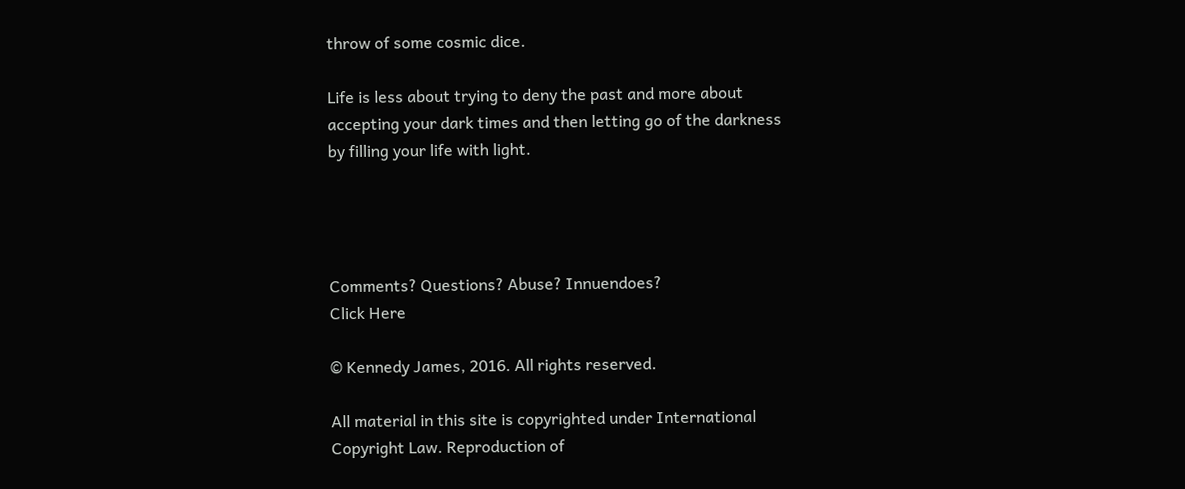throw of some cosmic dice.

Life is less about trying to deny the past and more about accepting your dark times and then letting go of the darkness by filling your life with light.




Comments? Questions? Abuse? Innuendoes?
Click Here

© Kennedy James, 2016. All rights reserved.

All material in this site is copyrighted under International Copyright Law. Reproduction of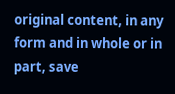original content, in any form and in whole or in part, save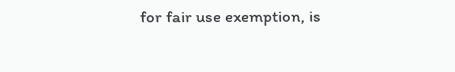for fair use exemption, is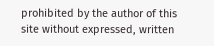prohibited by the author of this site without expressed, written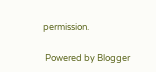permission.

 Powered by Blogger